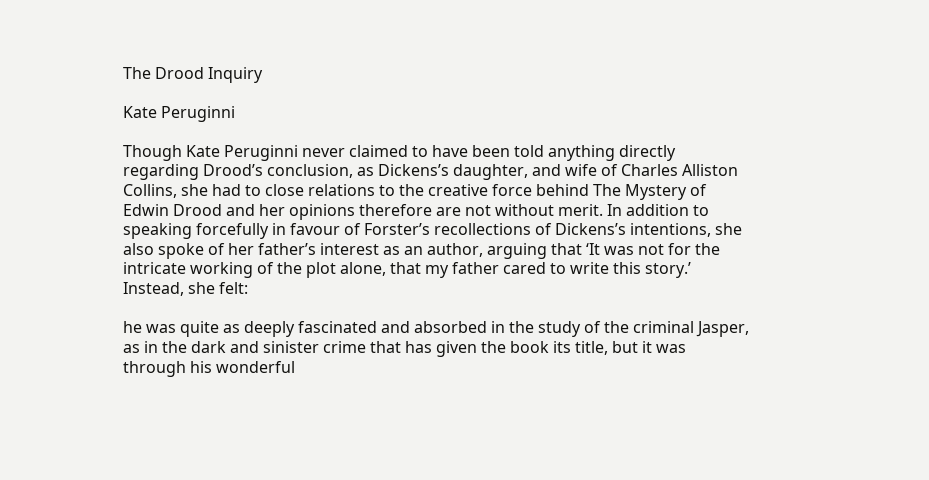The Drood Inquiry

Kate Peruginni

Though Kate Peruginni never claimed to have been told anything directly regarding Drood’s conclusion, as Dickens’s daughter, and wife of Charles Alliston Collins, she had to close relations to the creative force behind The Mystery of Edwin Drood and her opinions therefore are not without merit. In addition to speaking forcefully in favour of Forster’s recollections of Dickens’s intentions, she also spoke of her father’s interest as an author, arguing that ‘It was not for the intricate working of the plot alone, that my father cared to write this story.’ Instead, she felt:

he was quite as deeply fascinated and absorbed in the study of the criminal Jasper, as in the dark and sinister crime that has given the book its title, but it was through his wonderful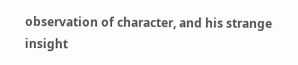observation of character, and his strange insight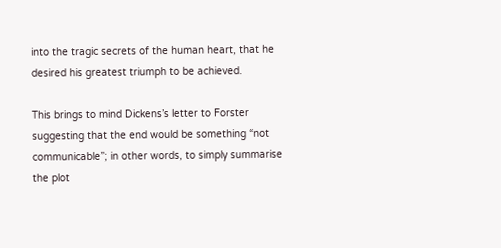into the tragic secrets of the human heart, that he desired his greatest triumph to be achieved.

This brings to mind Dickens’s letter to Forster suggesting that the end would be something “not communicable”; in other words, to simply summarise the plot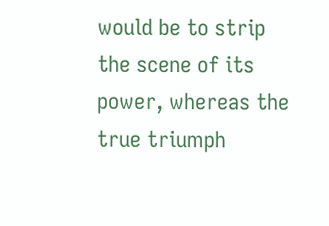would be to strip the scene of its power, whereas the true triumph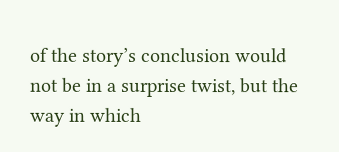of the story’s conclusion would not be in a surprise twist, but the way in which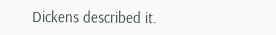Dickens described it.